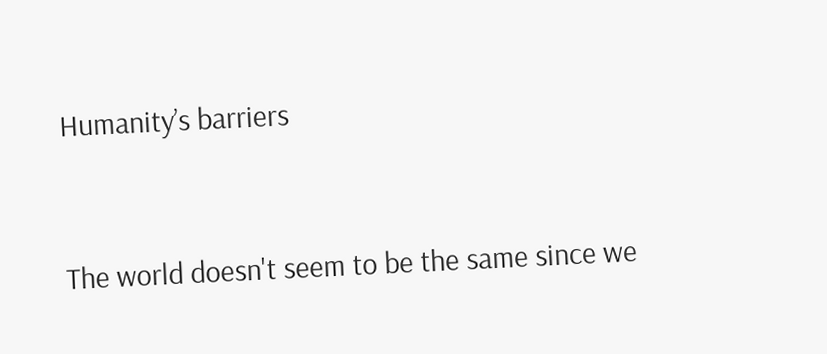Humanity’s barriers


The world doesn't seem to be the same since we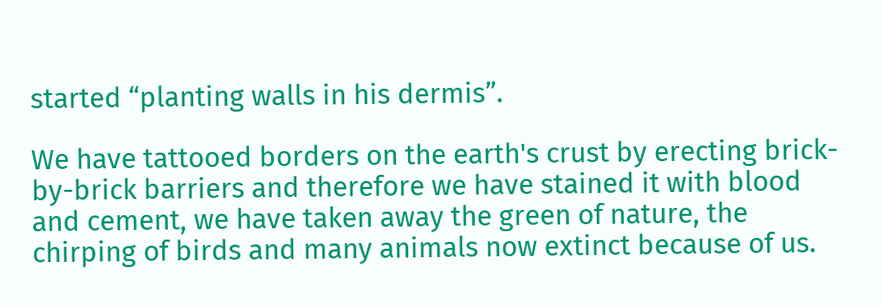started “planting walls in his dermis”.

We have tattooed borders on the earth's crust by erecting brick-by-brick barriers and therefore we have stained it with blood and cement, we have taken away the green of nature, the chirping of birds and many animals now extinct because of us.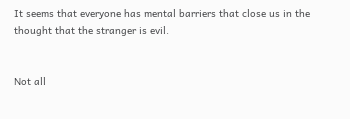It seems that everyone has mental barriers that close us in the thought that the stranger is evil.


Not all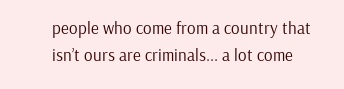people who come from a country that isn’t ours are criminals... a lot come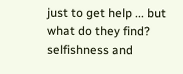just to get help ... but what do they find? selfishness and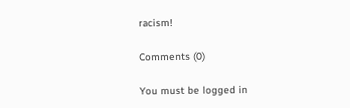racism!

Comments (0)

You must be logged in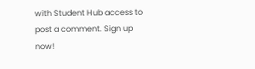with Student Hub access to post a comment. Sign up now!